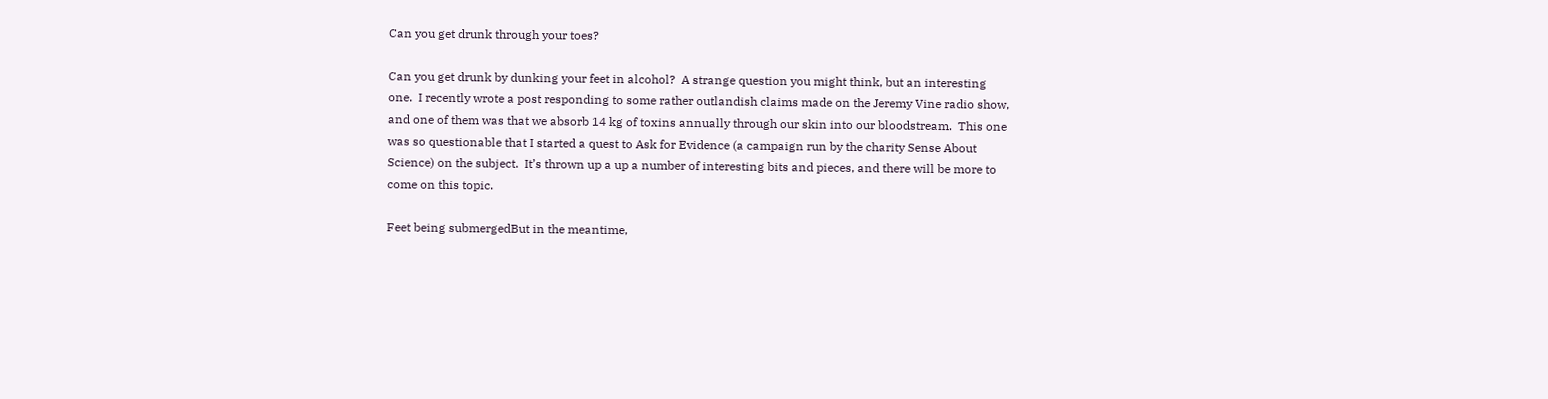Can you get drunk through your toes?

Can you get drunk by dunking your feet in alcohol?  A strange question you might think, but an interesting one.  I recently wrote a post responding to some rather outlandish claims made on the Jeremy Vine radio show, and one of them was that we absorb 14 kg of toxins annually through our skin into our bloodstream.  This one was so questionable that I started a quest to Ask for Evidence (a campaign run by the charity Sense About Science) on the subject.  It’s thrown up a up a number of interesting bits and pieces, and there will be more to come on this topic.

Feet being submergedBut in the meantime,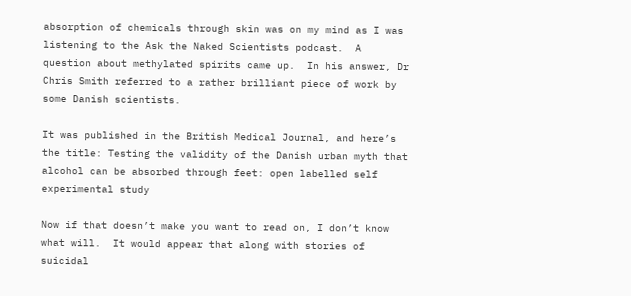absorption of chemicals through skin was on my mind as I was listening to the Ask the Naked Scientists podcast.  A question about methylated spirits came up.  In his answer, Dr Chris Smith referred to a rather brilliant piece of work by some Danish scientists.

It was published in the British Medical Journal, and here’s the title: Testing the validity of the Danish urban myth that alcohol can be absorbed through feet: open labelled self experimental study

Now if that doesn’t make you want to read on, I don’t know what will.  It would appear that along with stories of suicidal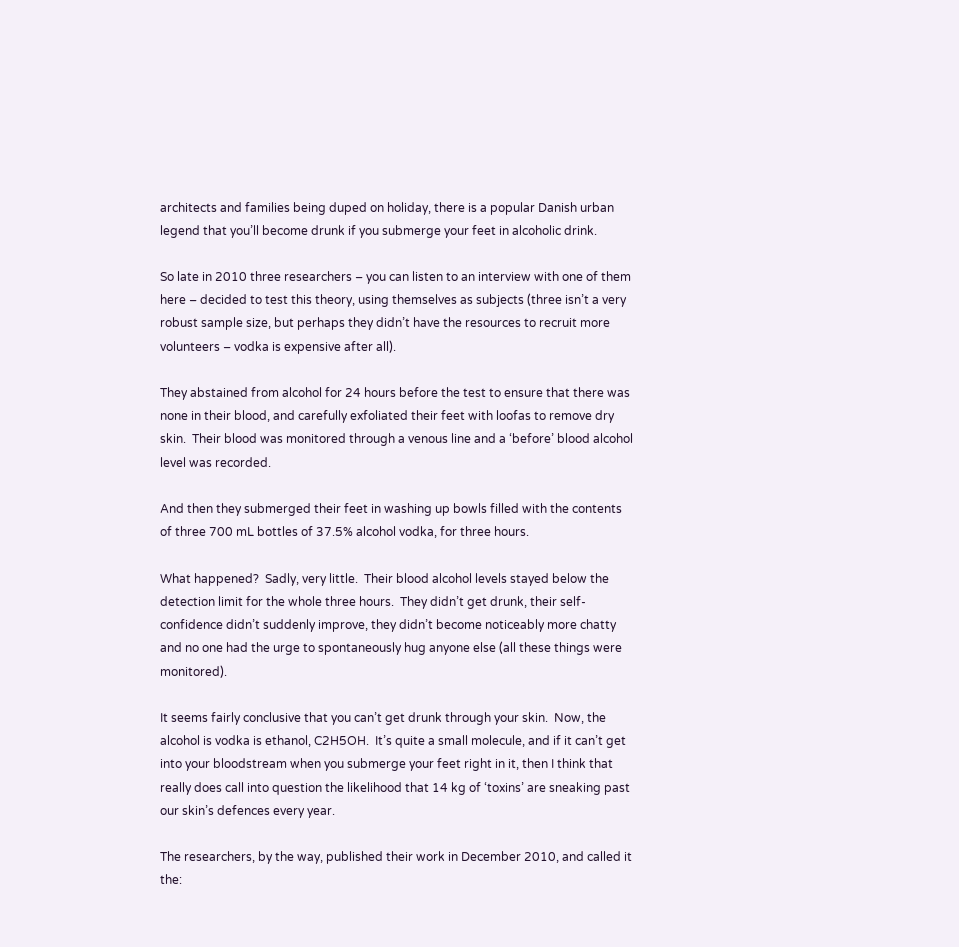architects and families being duped on holiday, there is a popular Danish urban legend that you’ll become drunk if you submerge your feet in alcoholic drink.

So late in 2010 three researchers – you can listen to an interview with one of them here – decided to test this theory, using themselves as subjects (three isn’t a very robust sample size, but perhaps they didn’t have the resources to recruit more volunteers – vodka is expensive after all).

They abstained from alcohol for 24 hours before the test to ensure that there was none in their blood, and carefully exfoliated their feet with loofas to remove dry skin.  Their blood was monitored through a venous line and a ‘before’ blood alcohol level was recorded.

And then they submerged their feet in washing up bowls filled with the contents of three 700 mL bottles of 37.5% alcohol vodka, for three hours.

What happened?  Sadly, very little.  Their blood alcohol levels stayed below the detection limit for the whole three hours.  They didn’t get drunk, their self-confidence didn’t suddenly improve, they didn’t become noticeably more chatty and no one had the urge to spontaneously hug anyone else (all these things were monitored).

It seems fairly conclusive that you can’t get drunk through your skin.  Now, the alcohol is vodka is ethanol, C2H5OH.  It’s quite a small molecule, and if it can’t get into your bloodstream when you submerge your feet right in it, then I think that really does call into question the likelihood that 14 kg of ‘toxins’ are sneaking past our skin’s defences every year.

The researchers, by the way, published their work in December 2010, and called it the: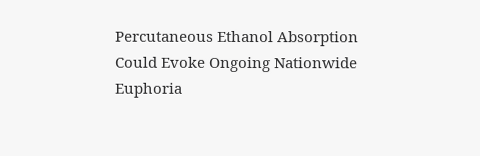Percutaneous Ethanol Absorption Could Evoke Ongoing Nationwide Euphoria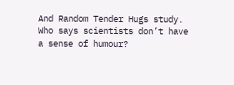And Random Tender Hugs study.  Who says scientists don’t have a sense of humour?